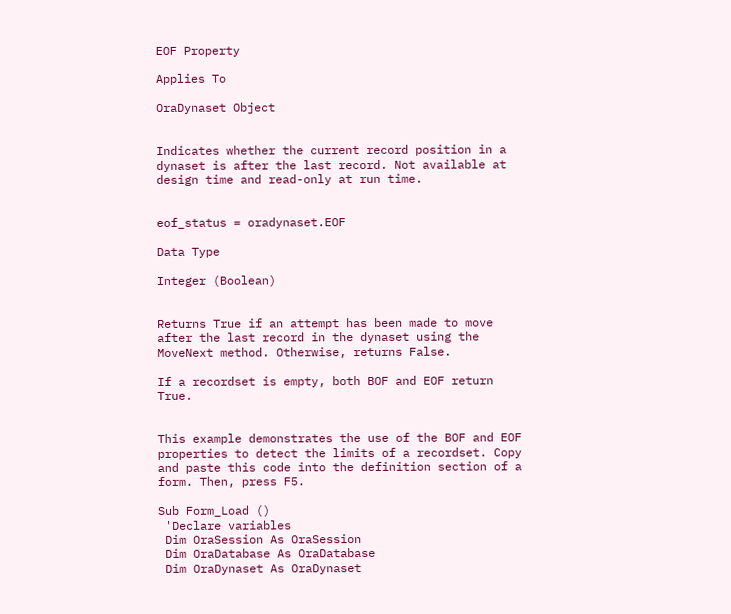EOF Property

Applies To

OraDynaset Object


Indicates whether the current record position in a dynaset is after the last record. Not available at design time and read-only at run time.


eof_status = oradynaset.EOF

Data Type

Integer (Boolean)


Returns True if an attempt has been made to move after the last record in the dynaset using the MoveNext method. Otherwise, returns False.

If a recordset is empty, both BOF and EOF return True.


This example demonstrates the use of the BOF and EOF properties to detect the limits of a recordset. Copy and paste this code into the definition section of a form. Then, press F5.

Sub Form_Load ()
 'Declare variables
 Dim OraSession As OraSession
 Dim OraDatabase As OraDatabase
 Dim OraDynaset As OraDynaset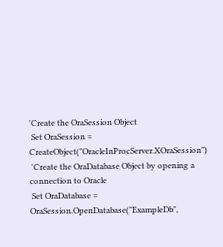'Create the OraSession Object
 Set OraSession = CreateObject("OracleInProcServer.XOraSession")
 'Create the OraDatabase Object by opening a connection to Oracle
 Set OraDatabase = OraSession.OpenDatabase("ExampleDb",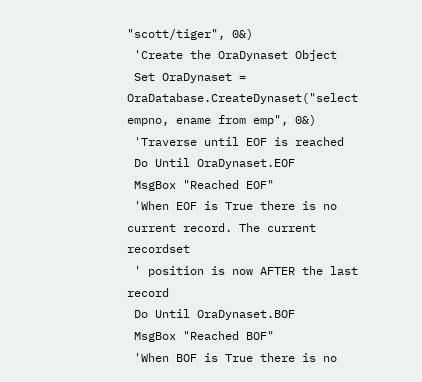"scott/tiger", 0&)
 'Create the OraDynaset Object
 Set OraDynaset = OraDatabase.CreateDynaset("select empno, ename from emp", 0&)
 'Traverse until EOF is reached
 Do Until OraDynaset.EOF
 MsgBox "Reached EOF"
 'When EOF is True there is no current record. The current recordset
 ' position is now AFTER the last record
 Do Until OraDynaset.BOF
 MsgBox "Reached BOF"
 'When BOF is True there is no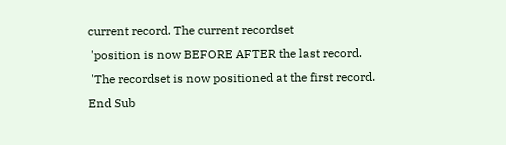current record. The current recordset
 'position is now BEFORE AFTER the last record.
 'The recordset is now positioned at the first record.
End Sub